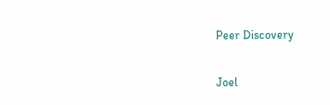Peer Discovery

Joel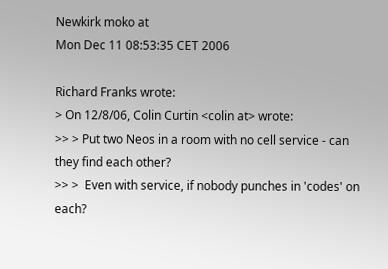Newkirk moko at
Mon Dec 11 08:53:35 CET 2006

Richard Franks wrote:
> On 12/8/06, Colin Curtin <colin at> wrote:
>> > Put two Neos in a room with no cell service - can they find each other?
>> >  Even with service, if nobody punches in 'codes' on each?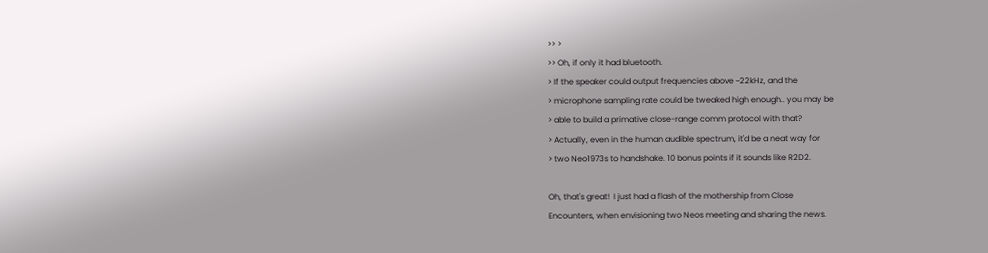>> >
>> Oh, if only it had bluetooth.
> If the speaker could output frequencies above ~22kHz, and the
> microphone sampling rate could be tweaked high enough.. you may be
> able to build a primative close-range comm protocol with that?
> Actually, even in the human audible spectrum, it'd be a neat way for
> two Neo1973s to handshake. 10 bonus points if it sounds like R2D2.

Oh, that's great!  I just had a flash of the mothership from Close
Encounters, when envisioning two Neos meeting and sharing the news.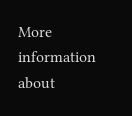More information about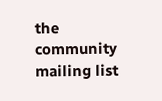the community mailing list